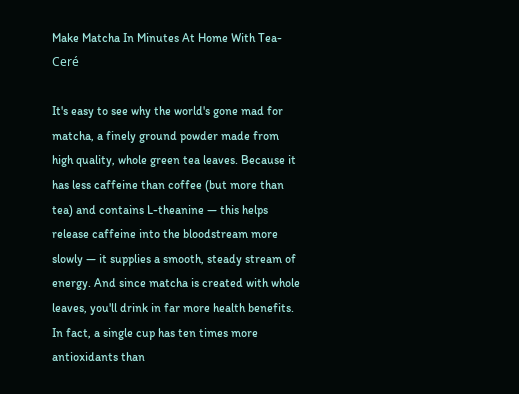Make Matcha In Minutes At Home With Tea-Ceré

It's easy to see why the world's gone mad for matcha, a finely ground powder made from high quality, whole green tea leaves. Because it has less caffeine than coffee (but more than tea) and contains L-theanine — this helps release caffeine into the bloodstream more slowly — it supplies a smooth, steady stream of energy. And since matcha is created with whole leaves, you'll drink in far more health benefits. In fact, a single cup has ten times more antioxidants than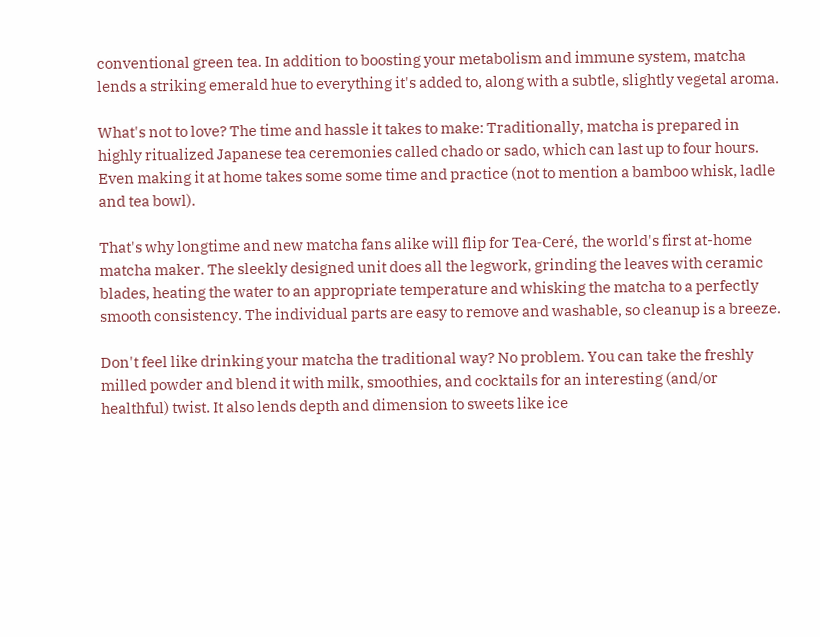conventional green tea. In addition to boosting your metabolism and immune system, matcha lends a striking emerald hue to everything it's added to, along with a subtle, slightly vegetal aroma.

What's not to love? The time and hassle it takes to make: Traditionally, matcha is prepared in highly ritualized Japanese tea ceremonies called chado or sado, which can last up to four hours. Even making it at home takes some some time and practice (not to mention a bamboo whisk, ladle and tea bowl).

That's why longtime and new matcha fans alike will flip for Tea-Ceré, the world's first at-home matcha maker. The sleekly designed unit does all the legwork, grinding the leaves with ceramic blades, heating the water to an appropriate temperature and whisking the matcha to a perfectly smooth consistency. The individual parts are easy to remove and washable, so cleanup is a breeze.

Don't feel like drinking your matcha the traditional way? No problem. You can take the freshly milled powder and blend it with milk, smoothies, and cocktails for an interesting (and/or healthful) twist. It also lends depth and dimension to sweets like ice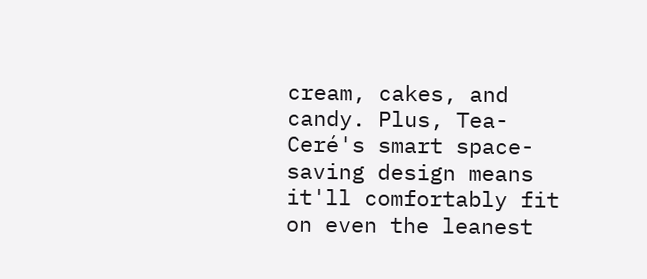cream, cakes, and candy. Plus, Tea-Ceré's smart space-saving design means it'll comfortably fit on even the leanest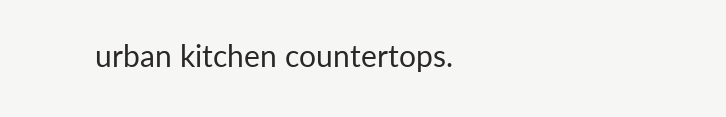urban kitchen countertops.